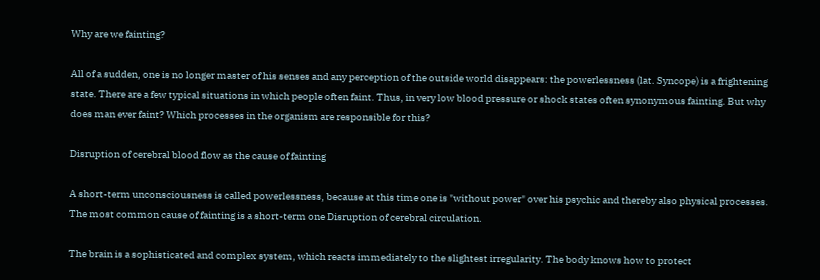Why are we fainting?

All of a sudden, one is no longer master of his senses and any perception of the outside world disappears: the powerlessness (lat. Syncope) is a frightening state. There are a few typical situations in which people often faint. Thus, in very low blood pressure or shock states often synonymous fainting. But why does man ever faint? Which processes in the organism are responsible for this?

Disruption of cerebral blood flow as the cause of fainting

A short-term unconsciousness is called powerlessness, because at this time one is "without power" over his psychic and thereby also physical processes. The most common cause of fainting is a short-term one Disruption of cerebral circulation.

The brain is a sophisticated and complex system, which reacts immediately to the slightest irregularity. The body knows how to protect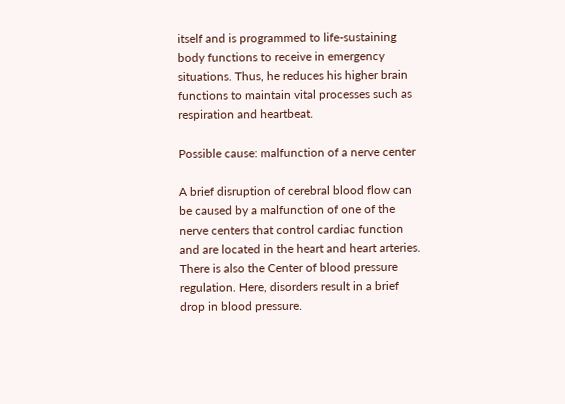itself and is programmed to life-sustaining body functions to receive in emergency situations. Thus, he reduces his higher brain functions to maintain vital processes such as respiration and heartbeat.

Possible cause: malfunction of a nerve center

A brief disruption of cerebral blood flow can be caused by a malfunction of one of the nerve centers that control cardiac function and are located in the heart and heart arteries. There is also the Center of blood pressure regulation. Here, disorders result in a brief drop in blood pressure.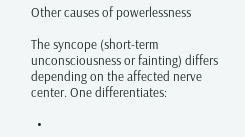Other causes of powerlessness

The syncope (short-term unconsciousness or fainting) differs depending on the affected nerve center. One differentiates:

  •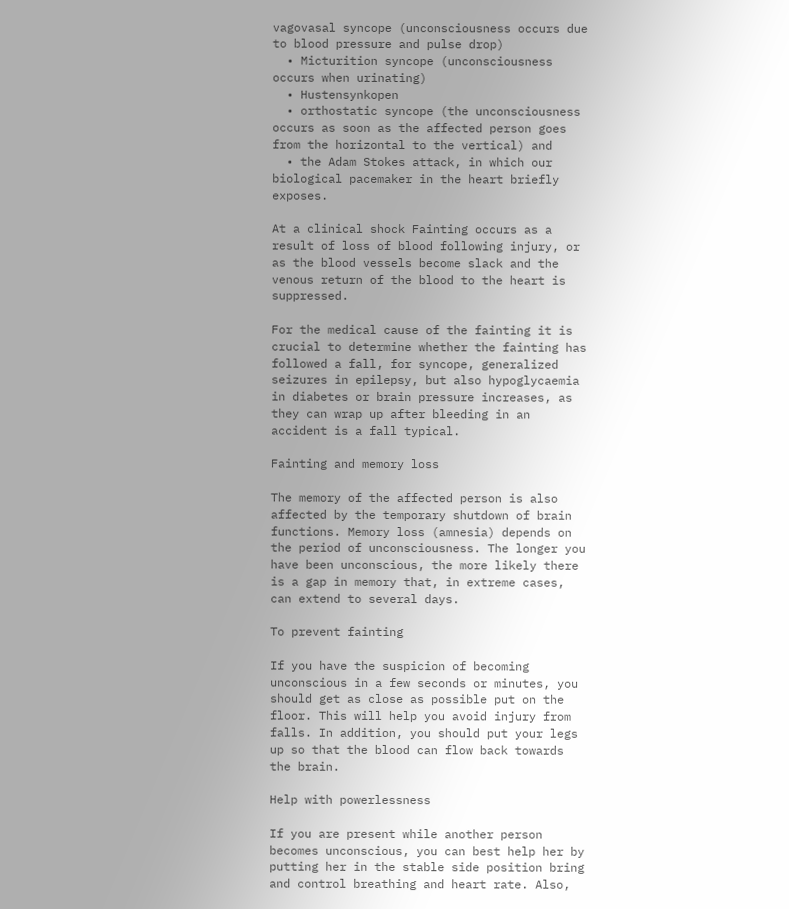vagovasal syncope (unconsciousness occurs due to blood pressure and pulse drop)
  • Micturition syncope (unconsciousness occurs when urinating)
  • Hustensynkopen
  • orthostatic syncope (the unconsciousness occurs as soon as the affected person goes from the horizontal to the vertical) and
  • the Adam Stokes attack, in which our biological pacemaker in the heart briefly exposes.

At a clinical shock Fainting occurs as a result of loss of blood following injury, or as the blood vessels become slack and the venous return of the blood to the heart is suppressed.

For the medical cause of the fainting it is crucial to determine whether the fainting has followed a fall, for syncope, generalized seizures in epilepsy, but also hypoglycaemia in diabetes or brain pressure increases, as they can wrap up after bleeding in an accident is a fall typical.

Fainting and memory loss

The memory of the affected person is also affected by the temporary shutdown of brain functions. Memory loss (amnesia) depends on the period of unconsciousness. The longer you have been unconscious, the more likely there is a gap in memory that, in extreme cases, can extend to several days.

To prevent fainting

If you have the suspicion of becoming unconscious in a few seconds or minutes, you should get as close as possible put on the floor. This will help you avoid injury from falls. In addition, you should put your legs up so that the blood can flow back towards the brain.

Help with powerlessness

If you are present while another person becomes unconscious, you can best help her by putting her in the stable side position bring and control breathing and heart rate. Also,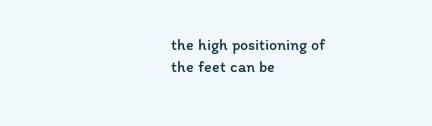the high positioning of the feet can be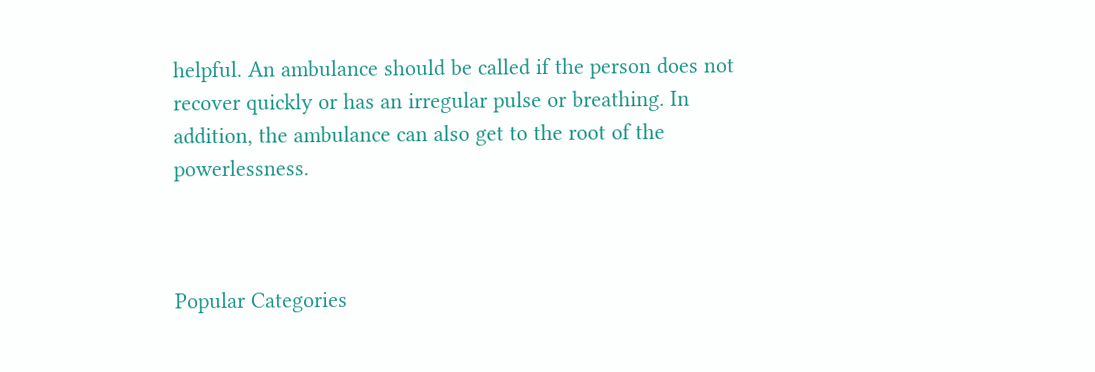helpful. An ambulance should be called if the person does not recover quickly or has an irregular pulse or breathing. In addition, the ambulance can also get to the root of the powerlessness.



Popular Categories